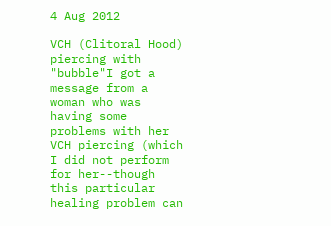4 Aug 2012

VCH (Clitoral Hood) piercing with "bubble"I got a message from a woman who was having some problems with her VCH piercing (which I did not perform for her--though this particular healing problem can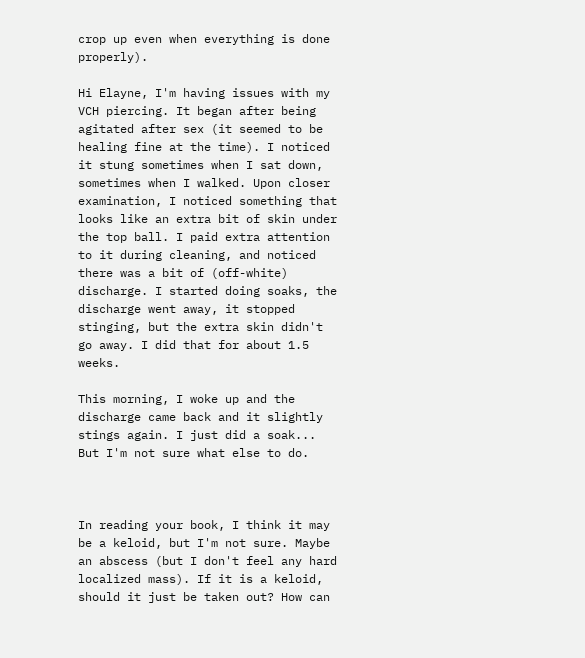crop up even when everything is done properly).

Hi Elayne, I'm having issues with my VCH piercing. It began after being agitated after sex (it seemed to be healing fine at the time). I noticed it stung sometimes when I sat down, sometimes when I walked. Upon closer examination, I noticed something that looks like an extra bit of skin under the top ball. I paid extra attention to it during cleaning, and noticed there was a bit of (off-white) discharge. I started doing soaks, the discharge went away, it stopped stinging, but the extra skin didn't go away. I did that for about 1.5 weeks.

This morning, I woke up and the discharge came back and it slightly stings again. I just did a soak... But I'm not sure what else to do.



In reading your book, I think it may be a keloid, but I'm not sure. Maybe an abscess (but I don't feel any hard localized mass). If it is a keloid, should it just be taken out? How can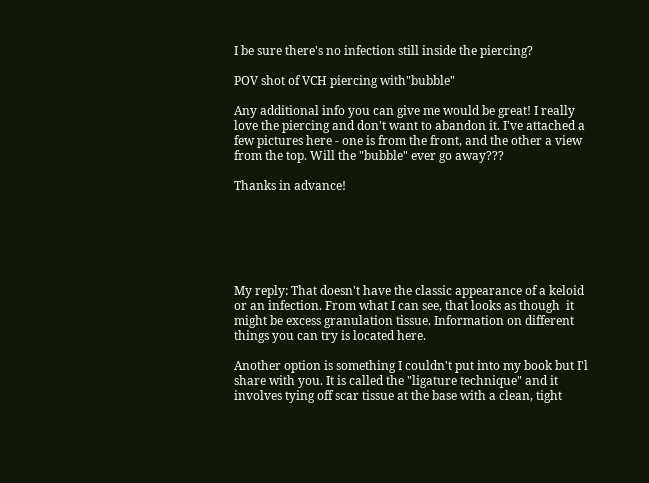I be sure there's no infection still inside the piercing?

POV shot of VCH piercing with"bubble"

Any additional info you can give me would be great! I really love the piercing and don't want to abandon it. I've attached a few pictures here - one is from the front, and the other a view from the top. Will the "bubble" ever go away???

Thanks in advance!






My reply: That doesn't have the classic appearance of a keloid or an infection. From what I can see, that looks as though  it might be excess granulation tissue. Information on different things you can try is located here.

Another option is something I couldn't put into my book but I'l share with you. It is called the "ligature technique" and it involves tying off scar tissue at the base with a clean, tight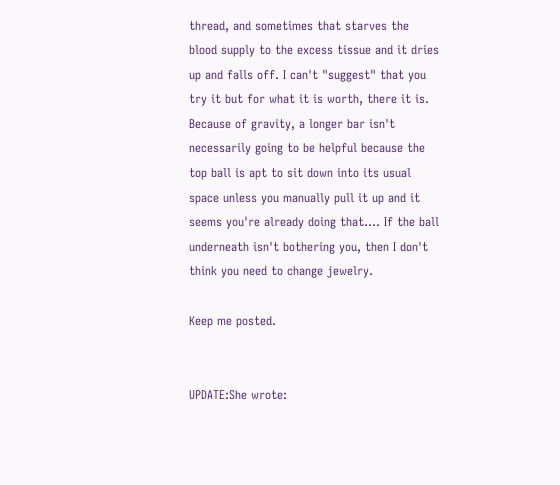thread, and sometimes that starves the blood supply to the excess tissue and it dries up and falls off. I can't "suggest" that you try it but for what it is worth, there it is. Because of gravity, a longer bar isn't necessarily going to be helpful because the top ball is apt to sit down into its usual space unless you manually pull it up and it seems you're already doing that…. If the ball underneath isn't bothering you, then I don't think you need to change jewelry.

Keep me posted.


UPDATE:She wrote: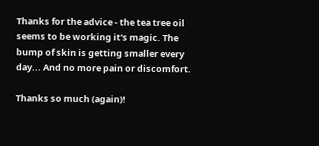Thanks for the advice - the tea tree oil seems to be working it's magic. The bump of skin is getting smaller every day... And no more pain or discomfort.

Thanks so much (again)!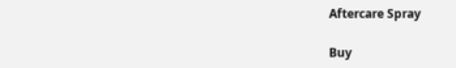Aftercare Spray

Buy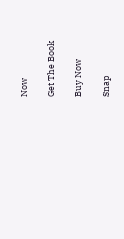Now

Get The Book

Buy Now

Snap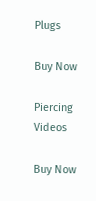Plugs

Buy Now

Piercing Videos

Buy Now